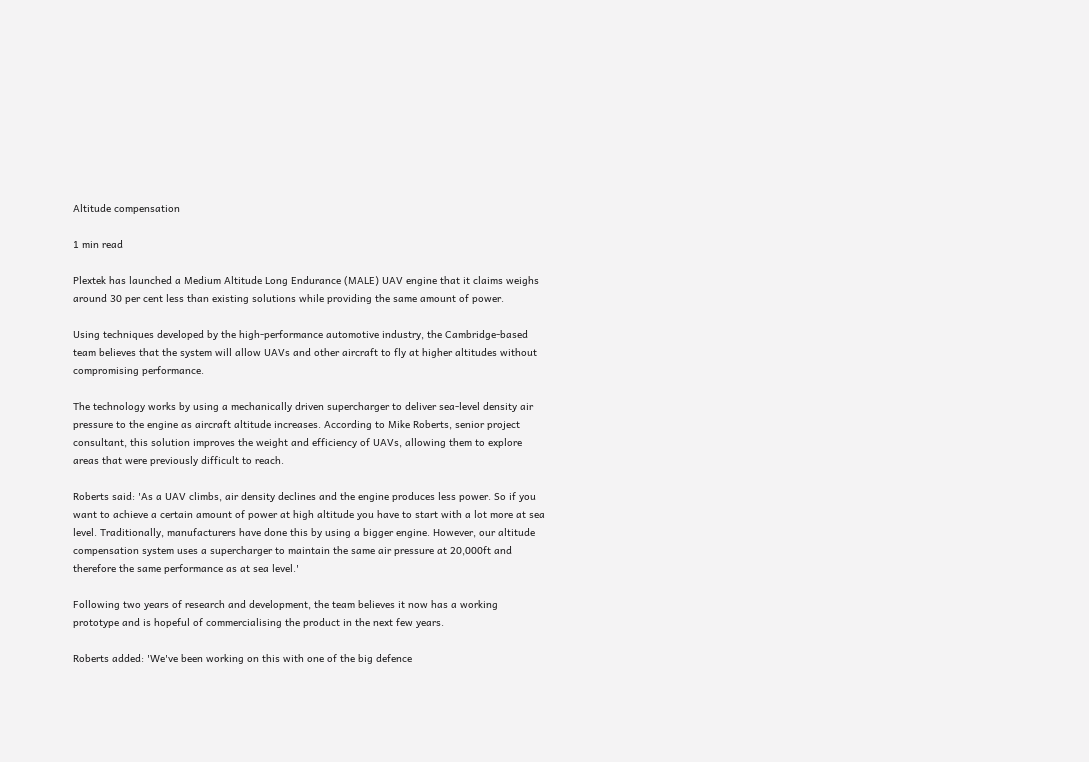Altitude compensation

1 min read

Plextek has launched a Medium Altitude Long Endurance (MALE) UAV engine that it claims weighs around 30 per cent less than existing solutions while providing the same amount of power.

Using techniques developed by the high-performance automotive industry, the Cambridge-based team believes that the system will allow UAVs and other aircraft to fly at higher altitudes without compromising performance.

The technology works by using a mechanically driven supercharger to deliver sea-level density air pressure to the engine as aircraft altitude increases. According to Mike Roberts, senior project consultant, this solution improves the weight and efficiency of UAVs, allowing them to explore areas that were previously difficult to reach.

Roberts said: 'As a UAV climbs, air density declines and the engine produces less power. So if you want to achieve a certain amount of power at high altitude you have to start with a lot more at sea level. Traditionally, manufacturers have done this by using a bigger engine. However, our altitude compensation system uses a supercharger to maintain the same air pressure at 20,000ft and therefore the same performance as at sea level.'

Following two years of research and development, the team believes it now has a working prototype and is hopeful of commercialising the product in the next few years.

Roberts added: 'We've been working on this with one of the big defence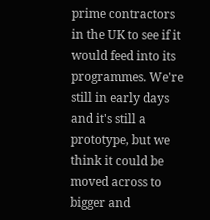prime contractors in the UK to see if it would feed into its programmes. We're still in early days and it's still a prototype, but we think it could be moved across to bigger and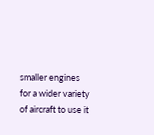smaller engines for a wider variety of aircraft to use it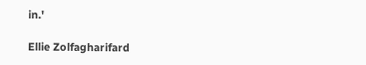in.'

Ellie Zolfagharifard